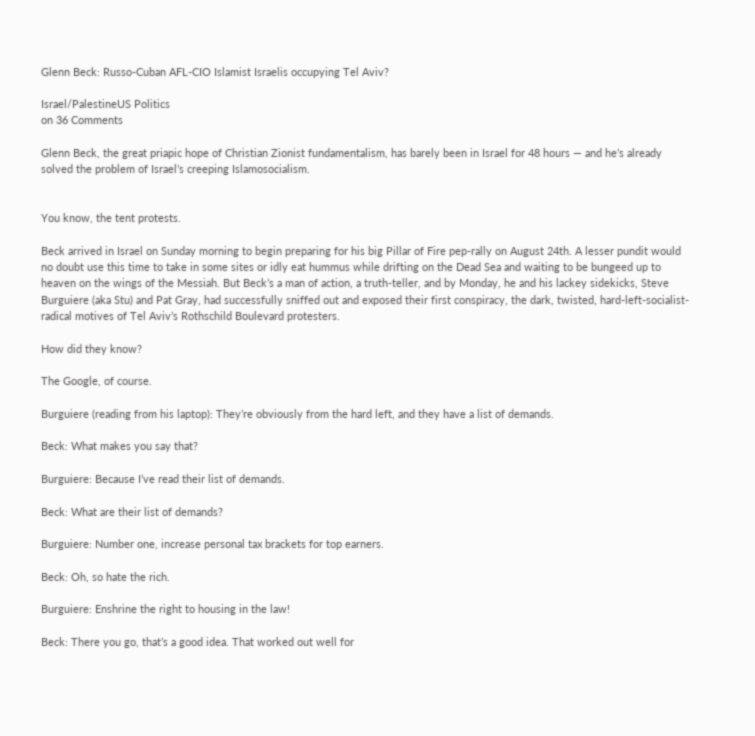Glenn Beck: Russo-Cuban AFL-CIO Islamist Israelis occupying Tel Aviv?

Israel/PalestineUS Politics
on 36 Comments

Glenn Beck, the great priapic hope of Christian Zionist fundamentalism, has barely been in Israel for 48 hours — and he’s already solved the problem of Israel’s creeping Islamosocialism.


You know, the tent protests.

Beck arrived in Israel on Sunday morning to begin preparing for his big Pillar of Fire pep-rally on August 24th. A lesser pundit would no doubt use this time to take in some sites or idly eat hummus while drifting on the Dead Sea and waiting to be bungeed up to heaven on the wings of the Messiah. But Beck’s a man of action, a truth-teller, and by Monday, he and his lackey sidekicks, Steve Burguiere (aka Stu) and Pat Gray, had successfully sniffed out and exposed their first conspiracy, the dark, twisted, hard-left-socialist-radical motives of Tel Aviv’s Rothschild Boulevard protesters.

How did they know?

The Google, of course.

Burguiere (reading from his laptop): They’re obviously from the hard left, and they have a list of demands.

Beck: What makes you say that?

Burguiere: Because I’ve read their list of demands.

Beck: What are their list of demands?

Burguiere: Number one, increase personal tax brackets for top earners.

Beck: Oh, so hate the rich.

Burguiere: Enshrine the right to housing in the law!

Beck: There you go, that’s a good idea. That worked out well for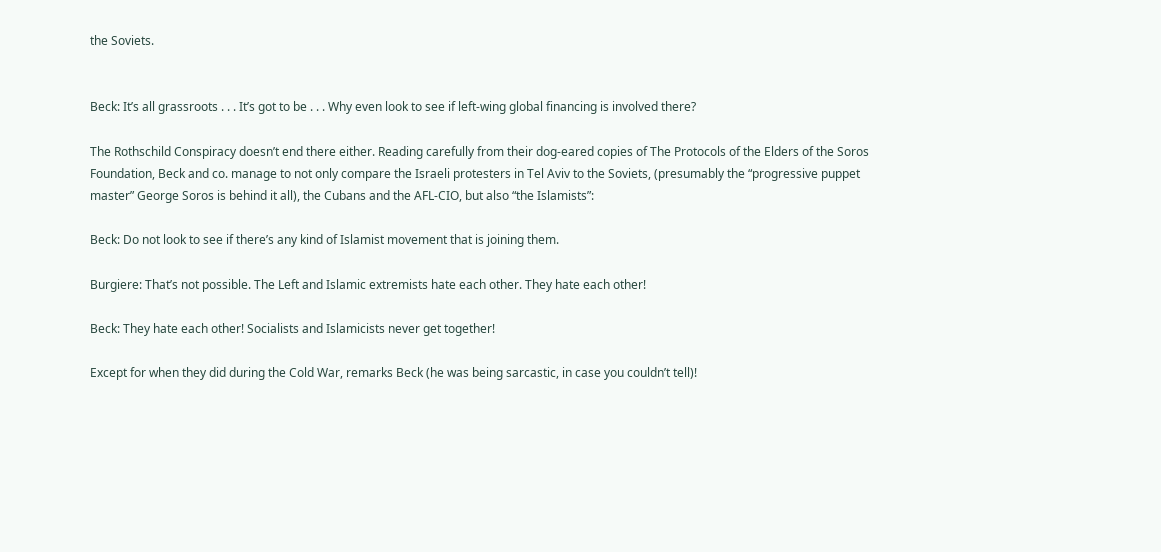the Soviets.


Beck: It’s all grassroots . . . It’s got to be . . . Why even look to see if left-wing global financing is involved there?

The Rothschild Conspiracy doesn’t end there either. Reading carefully from their dog-eared copies of The Protocols of the Elders of the Soros Foundation, Beck and co. manage to not only compare the Israeli protesters in Tel Aviv to the Soviets, (presumably the “progressive puppet master” George Soros is behind it all), the Cubans and the AFL-CIO, but also “the Islamists”:

Beck: Do not look to see if there’s any kind of Islamist movement that is joining them.

Burgiere: That’s not possible. The Left and Islamic extremists hate each other. They hate each other!

Beck: They hate each other! Socialists and Islamicists never get together!

Except for when they did during the Cold War, remarks Beck (he was being sarcastic, in case you couldn’t tell)!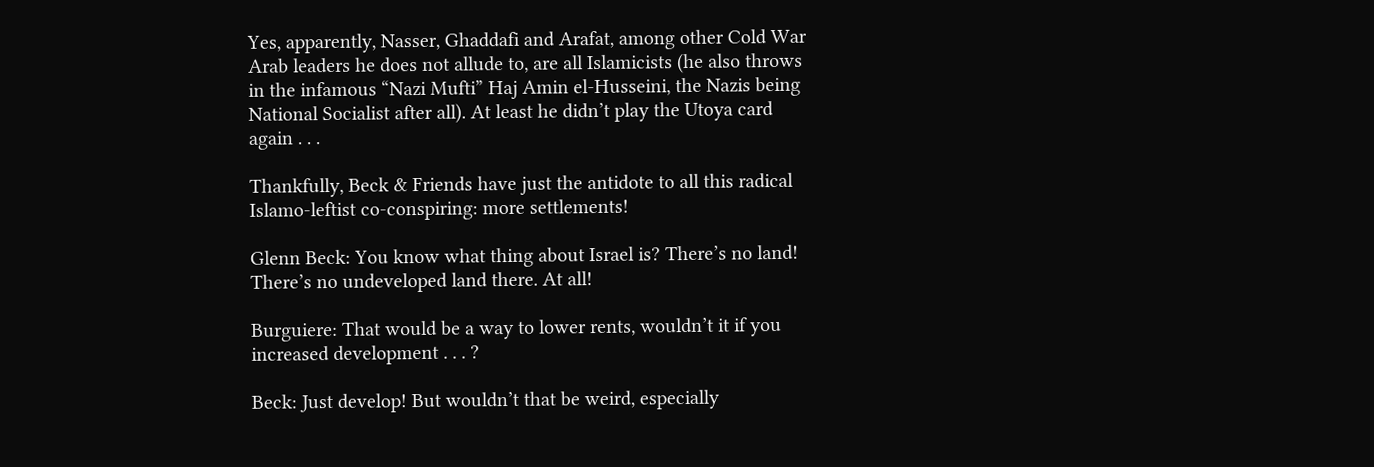Yes, apparently, Nasser, Ghaddafi and Arafat, among other Cold War Arab leaders he does not allude to, are all Islamicists (he also throws in the infamous “Nazi Mufti” Haj Amin el-Husseini, the Nazis being National Socialist after all). At least he didn’t play the Utoya card again . . .

Thankfully, Beck & Friends have just the antidote to all this radical Islamo-leftist co-conspiring: more settlements!

Glenn Beck: You know what thing about Israel is? There’s no land! There’s no undeveloped land there. At all!

Burguiere: That would be a way to lower rents, wouldn’t it if you increased development . . . ?

Beck: Just develop! But wouldn’t that be weird, especially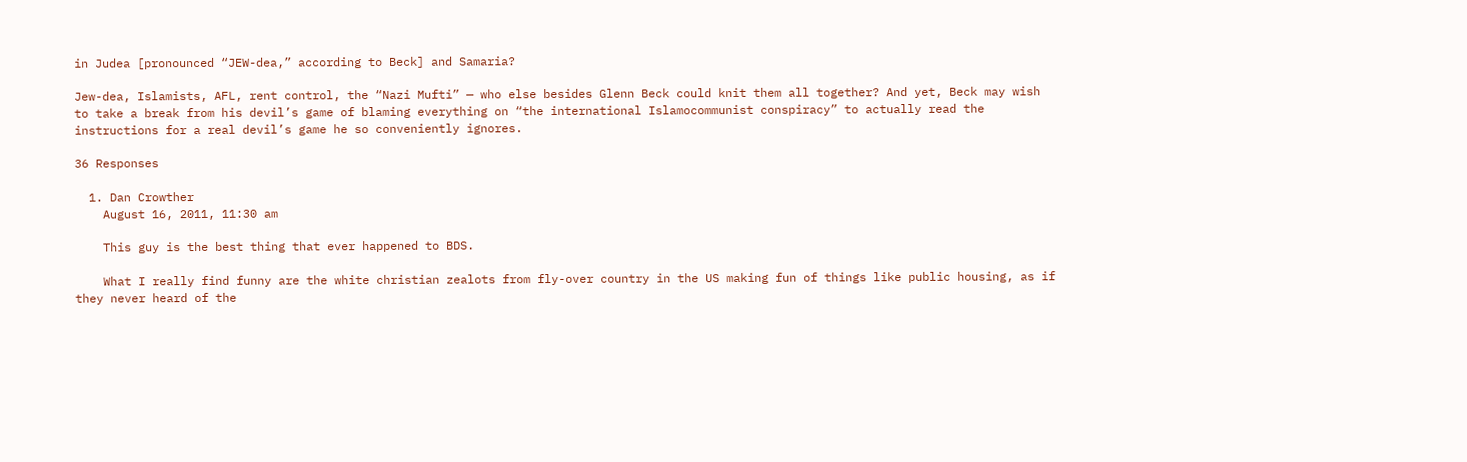in Judea [pronounced “JEW-dea,” according to Beck] and Samaria?

Jew-dea, Islamists, AFL, rent control, the “Nazi Mufti” — who else besides Glenn Beck could knit them all together? And yet, Beck may wish to take a break from his devil’s game of blaming everything on “the international Islamocommunist conspiracy” to actually read the instructions for a real devil’s game he so conveniently ignores.

36 Responses

  1. Dan Crowther
    August 16, 2011, 11:30 am

    This guy is the best thing that ever happened to BDS.

    What I really find funny are the white christian zealots from fly-over country in the US making fun of things like public housing, as if they never heard of the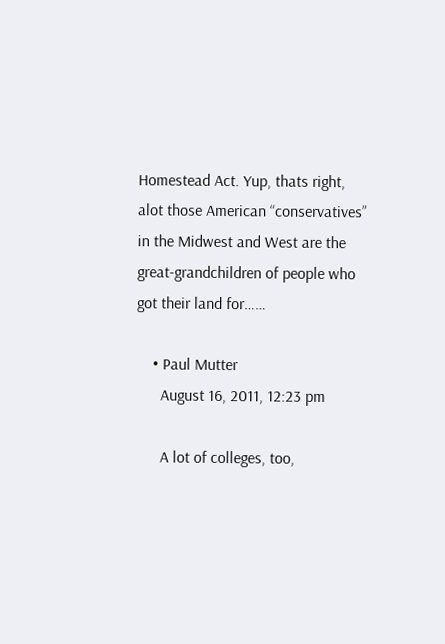Homestead Act. Yup, thats right, alot those American “conservatives” in the Midwest and West are the great-grandchildren of people who got their land for……

    • Paul Mutter
      August 16, 2011, 12:23 pm

      A lot of colleges, too,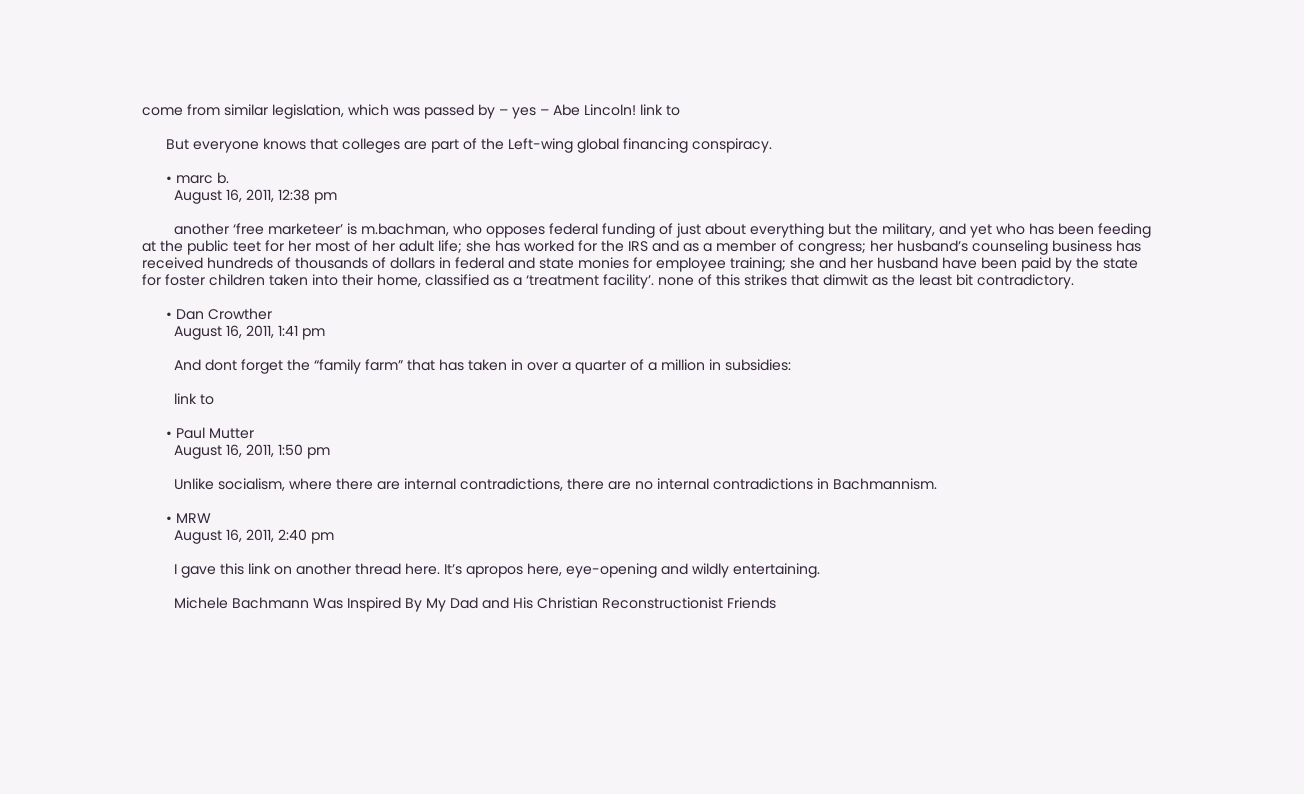come from similar legislation, which was passed by – yes – Abe Lincoln! link to

      But everyone knows that colleges are part of the Left-wing global financing conspiracy.

      • marc b.
        August 16, 2011, 12:38 pm

        another ‘free marketeer’ is m.bachman, who opposes federal funding of just about everything but the military, and yet who has been feeding at the public teet for her most of her adult life; she has worked for the IRS and as a member of congress; her husband’s counseling business has received hundreds of thousands of dollars in federal and state monies for employee training; she and her husband have been paid by the state for foster children taken into their home, classified as a ‘treatment facility’. none of this strikes that dimwit as the least bit contradictory.

      • Dan Crowther
        August 16, 2011, 1:41 pm

        And dont forget the “family farm” that has taken in over a quarter of a million in subsidies:

        link to

      • Paul Mutter
        August 16, 2011, 1:50 pm

        Unlike socialism, where there are internal contradictions, there are no internal contradictions in Bachmannism.

      • MRW
        August 16, 2011, 2:40 pm

        I gave this link on another thread here. It’s apropos here, eye-opening and wildly entertaining.

        Michele Bachmann Was Inspired By My Dad and His Christian Reconstructionist Friends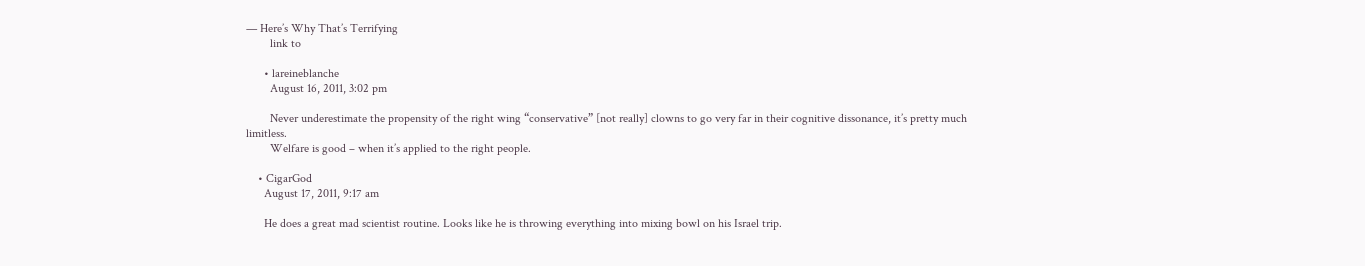— Here’s Why That’s Terrifying
        link to

      • lareineblanche
        August 16, 2011, 3:02 pm

        Never underestimate the propensity of the right wing “conservative” [not really] clowns to go very far in their cognitive dissonance, it’s pretty much limitless.
        Welfare is good – when it’s applied to the right people.

    • CigarGod
      August 17, 2011, 9:17 am

      He does a great mad scientist routine. Looks like he is throwing everything into mixing bowl on his Israel trip.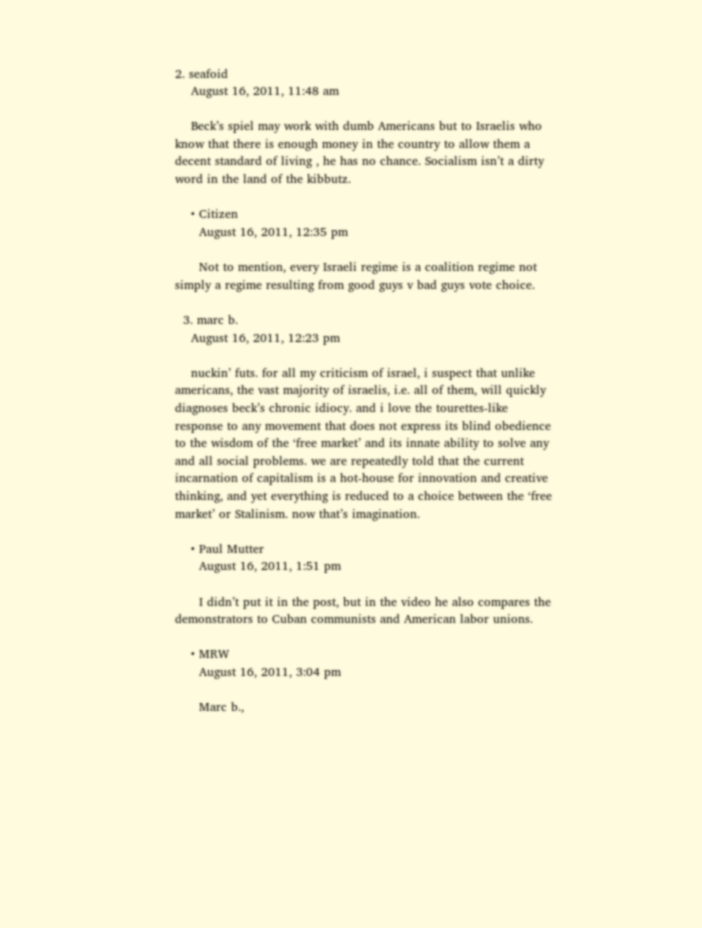2. seafoid
    August 16, 2011, 11:48 am

    Beck’s spiel may work with dumb Americans but to Israelis who know that there is enough money in the country to allow them a decent standard of living , he has no chance. Socialism isn’t a dirty word in the land of the kibbutz.

    • Citizen
      August 16, 2011, 12:35 pm

      Not to mention, every Israeli regime is a coalition regime not simply a regime resulting from good guys v bad guys vote choice.

  3. marc b.
    August 16, 2011, 12:23 pm

    nuckin’ futs. for all my criticism of israel, i suspect that unlike americans, the vast majority of israelis, i.e. all of them, will quickly diagnoses beck’s chronic idiocy. and i love the tourettes-like response to any movement that does not express its blind obedience to the wisdom of the ‘free market’ and its innate ability to solve any and all social problems. we are repeatedly told that the current incarnation of capitalism is a hot-house for innovation and creative thinking, and yet everything is reduced to a choice between the ‘free market’ or Stalinism. now that’s imagination.

    • Paul Mutter
      August 16, 2011, 1:51 pm

      I didn’t put it in the post, but in the video he also compares the demonstrators to Cuban communists and American labor unions.

    • MRW
      August 16, 2011, 3:04 pm

      Marc b.,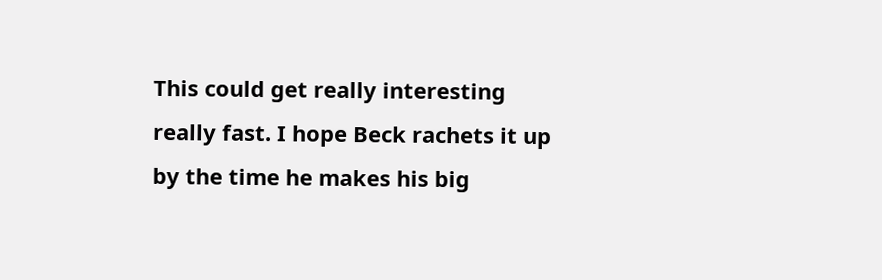This could get really interesting really fast. I hope Beck rachets it up by the time he makes his big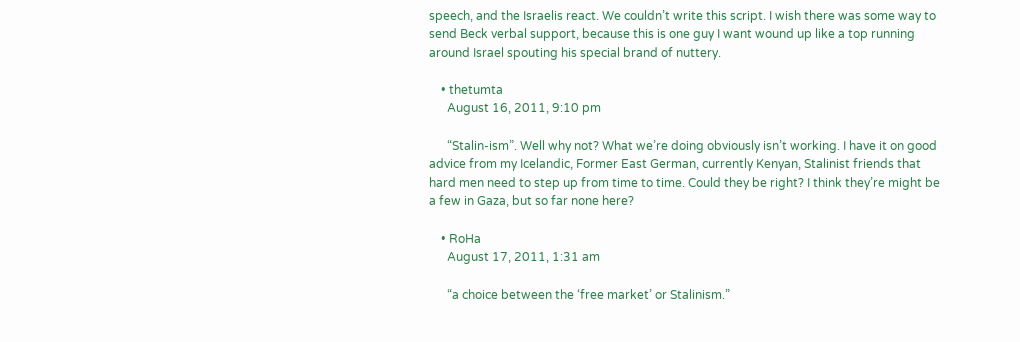speech, and the Israelis react. We couldn’t write this script. I wish there was some way to send Beck verbal support, because this is one guy I want wound up like a top running around Israel spouting his special brand of nuttery.

    • thetumta
      August 16, 2011, 9:10 pm

      “Stalin-ism”. Well why not? What we’re doing obviously isn’t working. I have it on good advice from my Icelandic, Former East German, currently Kenyan, Stalinist friends that hard men need to step up from time to time. Could they be right? I think they’re might be a few in Gaza, but so far none here?

    • RoHa
      August 17, 2011, 1:31 am

      “a choice between the ‘free market’ or Stalinism.”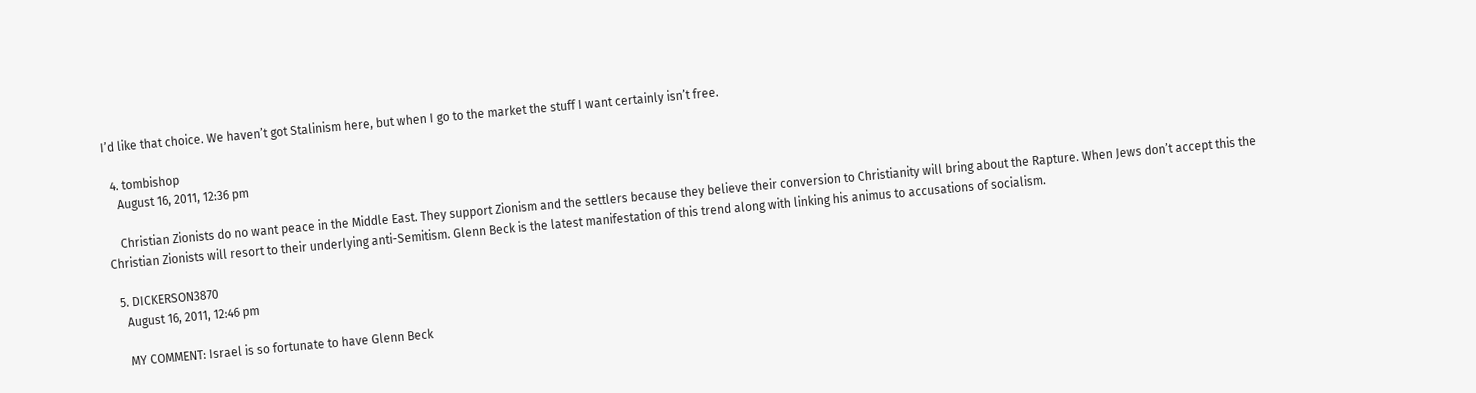I’d like that choice. We haven’t got Stalinism here, but when I go to the market the stuff I want certainly isn’t free.

  4. tombishop
    August 16, 2011, 12:36 pm

    Christian Zionists do no want peace in the Middle East. They support Zionism and the settlers because they believe their conversion to Christianity will bring about the Rapture. When Jews don’t accept this the Christian Zionists will resort to their underlying anti-Semitism. Glenn Beck is the latest manifestation of this trend along with linking his animus to accusations of socialism.

  5. DICKERSON3870
    August 16, 2011, 12:46 pm

    MY COMMENT: Israel is so fortunate to have Glenn Beck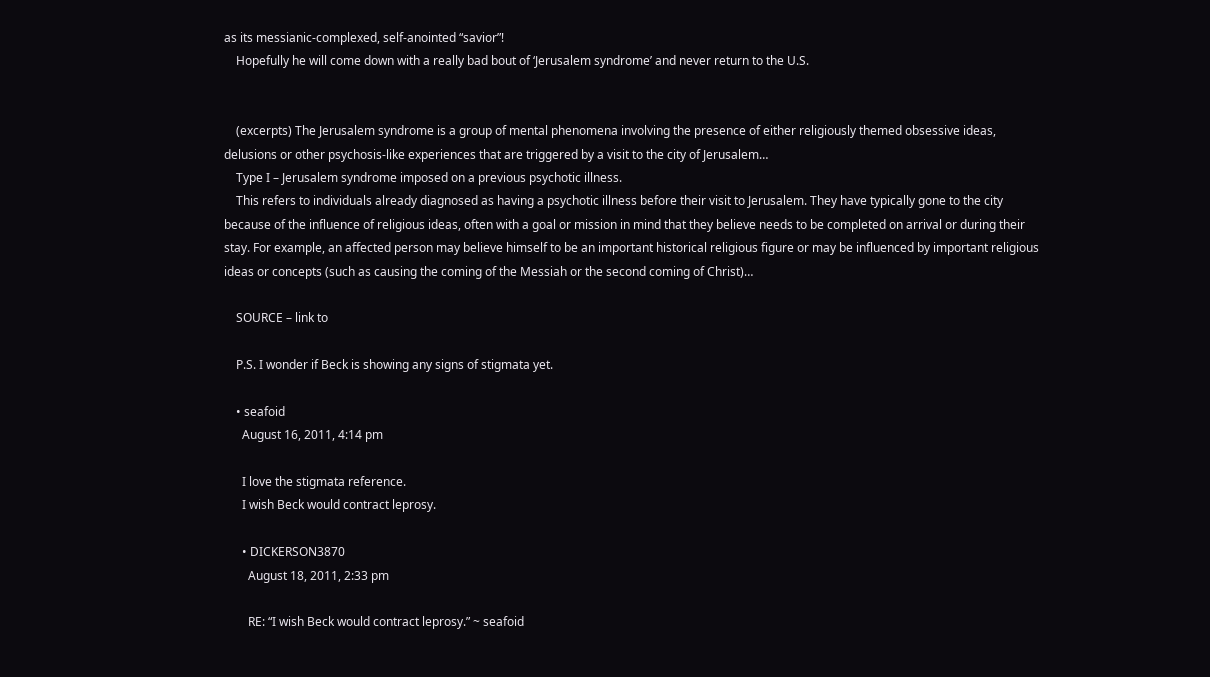as its messianic-complexed, self-anointed “savior”!
    Hopefully he will come down with a really bad bout of ‘Jerusalem syndrome’ and never return to the U.S.


    (excerpts) The Jerusalem syndrome is a group of mental phenomena involving the presence of either religiously themed obsessive ideas, delusions or other psychosis-like experiences that are triggered by a visit to the city of Jerusalem…
    Type I – Jerusalem syndrome imposed on a previous psychotic illness.
    This refers to individuals already diagnosed as having a psychotic illness before their visit to Jerusalem. They have typically gone to the city because of the influence of religious ideas, often with a goal or mission in mind that they believe needs to be completed on arrival or during their stay. For example, an affected person may believe himself to be an important historical religious figure or may be influenced by important religious ideas or concepts (such as causing the coming of the Messiah or the second coming of Christ)…

    SOURCE – link to

    P.S. I wonder if Beck is showing any signs of stigmata yet.

    • seafoid
      August 16, 2011, 4:14 pm

      I love the stigmata reference.
      I wish Beck would contract leprosy.

      • DICKERSON3870
        August 18, 2011, 2:33 pm

        RE: “I wish Beck would contract leprosy.” ~ seafoid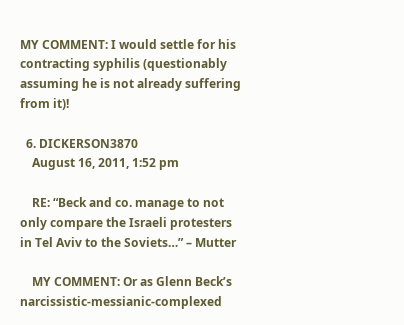MY COMMENT: I would settle for his contracting syphilis (questionably assuming he is not already suffering from it)!

  6. DICKERSON3870
    August 16, 2011, 1:52 pm

    RE: “Beck and co. manage to not only compare the Israeli protesters in Tel Aviv to the Soviets…” – Mutter

    MY COMMENT: Or as Glenn Beck’s narcissistic-messianic-complexed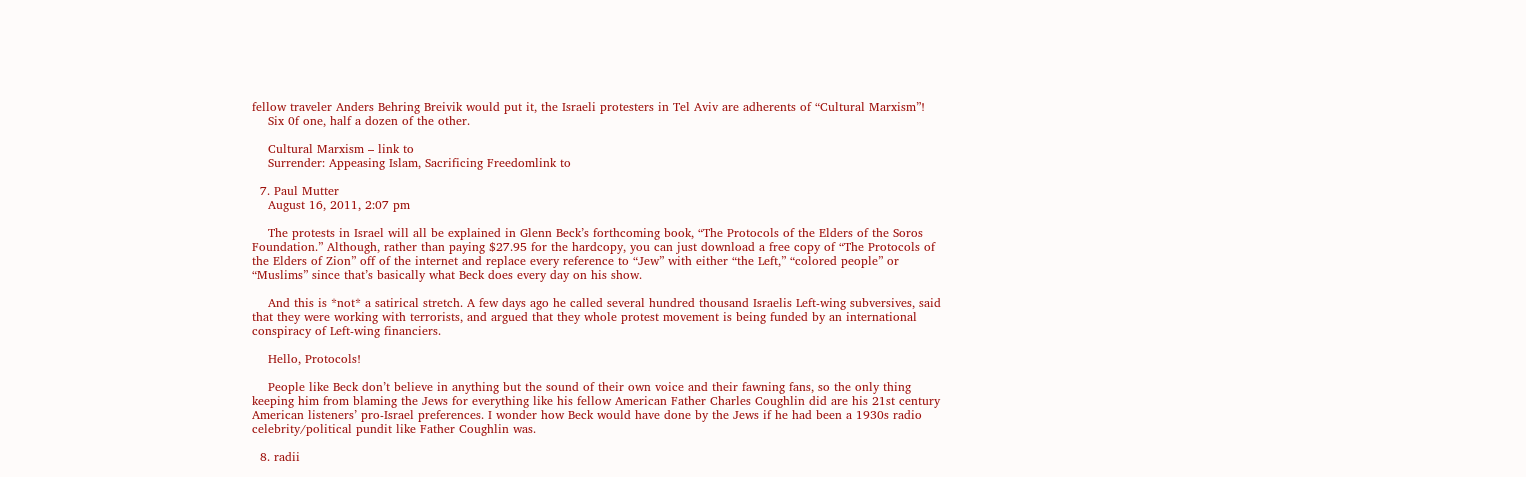fellow traveler Anders Behring Breivik would put it, the Israeli protesters in Tel Aviv are adherents of “Cultural Marxism”!
    Six 0f one, half a dozen of the other.

    Cultural Marxism – link to
    Surrender: Appeasing Islam, Sacrificing Freedomlink to

  7. Paul Mutter
    August 16, 2011, 2:07 pm

    The protests in Israel will all be explained in Glenn Beck’s forthcoming book, “The Protocols of the Elders of the Soros Foundation.” Although, rather than paying $27.95 for the hardcopy, you can just download a free copy of “The Protocols of the Elders of Zion” off of the internet and replace every reference to “Jew” with either “the Left,” “colored people” or “Muslims” since that’s basically what Beck does every day on his show.

    And this is *not* a satirical stretch. A few days ago he called several hundred thousand Israelis Left-wing subversives, said that they were working with terrorists, and argued that they whole protest movement is being funded by an international conspiracy of Left-wing financiers.

    Hello, Protocols!

    People like Beck don’t believe in anything but the sound of their own voice and their fawning fans, so the only thing keeping him from blaming the Jews for everything like his fellow American Father Charles Coughlin did are his 21st century American listeners’ pro-Israel preferences. I wonder how Beck would have done by the Jews if he had been a 1930s radio celebrity/political pundit like Father Coughlin was.

  8. radii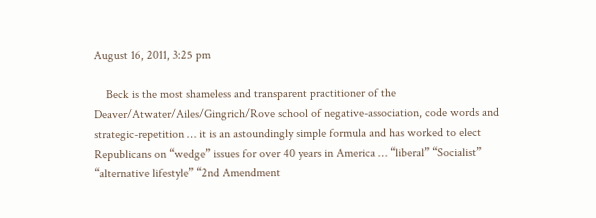August 16, 2011, 3:25 pm

    Beck is the most shameless and transparent practitioner of the Deaver/Atwater/Ailes/Gingrich/Rove school of negative-association, code words and strategic-repetition … it is an astoundingly simple formula and has worked to elect Republicans on “wedge” issues for over 40 years in America … “liberal” “Socialist” “alternative lifestyle” “2nd Amendment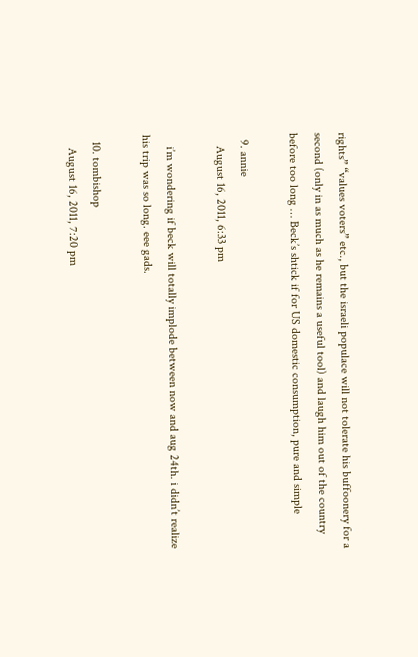rights” “values voters” etc., but the israeli populace will not tolerate his buffoonery for a second (only in as much as he remains a useful tool) and laugh him out of the country before too long … Beck’s shtick if for US domestic consumption, pure and simple

  9. annie
    August 16, 2011, 6:33 pm

    i’m wondering if beck will totally implode between now and aug 24th. i didn’t realize his trip was so long. eee gads.

  10. tombishop
    August 16, 2011, 7:20 pm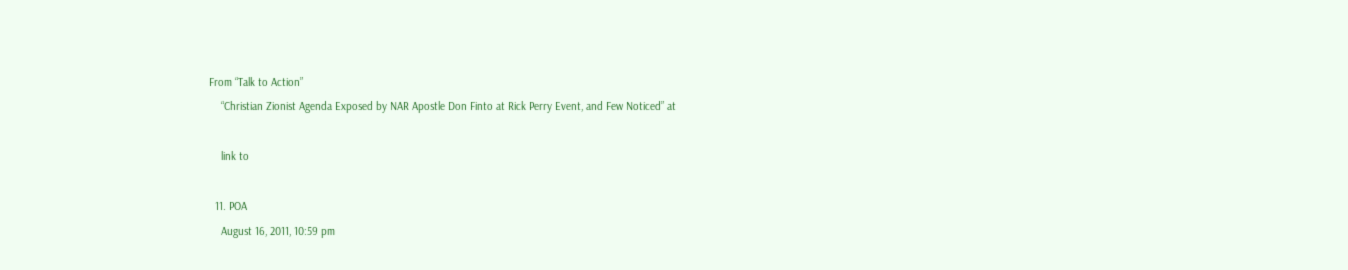From “Talk to Action”
    “Christian Zionist Agenda Exposed by NAR Apostle Don Finto at Rick Perry Event, and Few Noticed” at

    link to

  11. POA
    August 16, 2011, 10:59 pm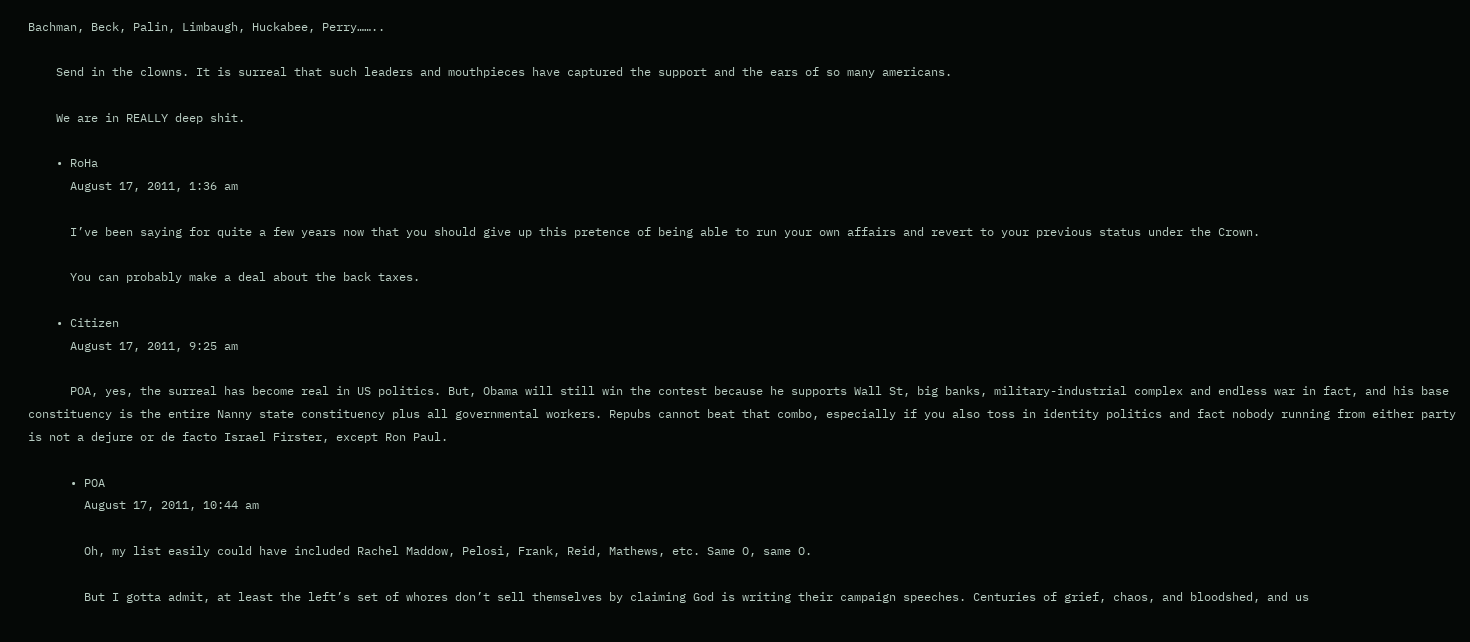Bachman, Beck, Palin, Limbaugh, Huckabee, Perry……..

    Send in the clowns. It is surreal that such leaders and mouthpieces have captured the support and the ears of so many americans.

    We are in REALLY deep shit.

    • RoHa
      August 17, 2011, 1:36 am

      I’ve been saying for quite a few years now that you should give up this pretence of being able to run your own affairs and revert to your previous status under the Crown.

      You can probably make a deal about the back taxes.

    • Citizen
      August 17, 2011, 9:25 am

      POA, yes, the surreal has become real in US politics. But, Obama will still win the contest because he supports Wall St, big banks, military-industrial complex and endless war in fact, and his base constituency is the entire Nanny state constituency plus all governmental workers. Repubs cannot beat that combo, especially if you also toss in identity politics and fact nobody running from either party is not a dejure or de facto Israel Firster, except Ron Paul.

      • POA
        August 17, 2011, 10:44 am

        Oh, my list easily could have included Rachel Maddow, Pelosi, Frank, Reid, Mathews, etc. Same O, same O.

        But I gotta admit, at least the left’s set of whores don’t sell themselves by claiming God is writing their campaign speeches. Centuries of grief, chaos, and bloodshed, and us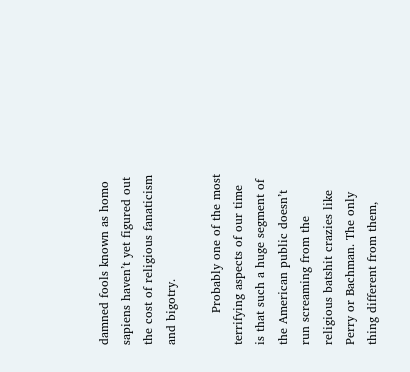damned fools known as homo sapiens haven’t yet figured out the cost of religious fanaticism and bigotry.

        Probably one of the most terrifying aspects of our time is that such a huge segment of the American public doesn’t run screaming from the religious batshit crazies like Perry or Bachman. The only thing different from them,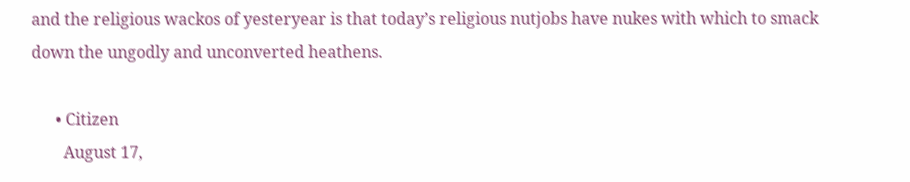and the religious wackos of yesteryear is that today’s religious nutjobs have nukes with which to smack down the ungodly and unconverted heathens.

      • Citizen
        August 17,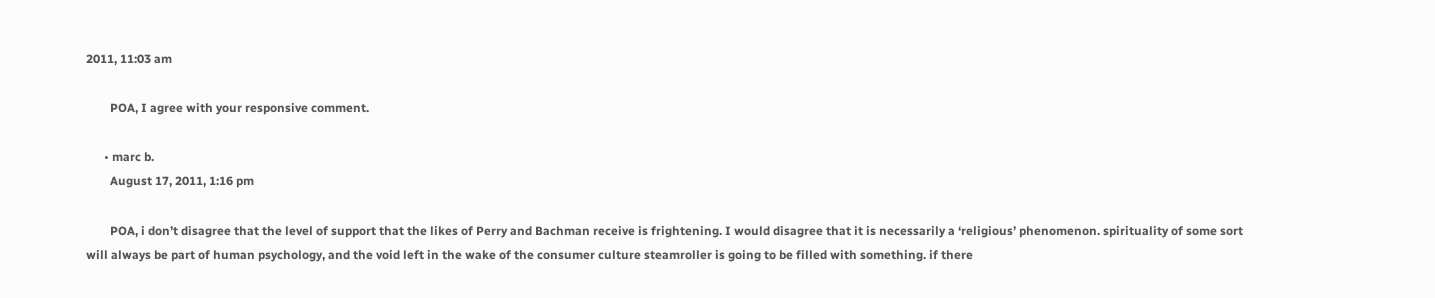2011, 11:03 am

        POA, I agree with your responsive comment.

      • marc b.
        August 17, 2011, 1:16 pm

        POA, i don’t disagree that the level of support that the likes of Perry and Bachman receive is frightening. I would disagree that it is necessarily a ‘religious’ phenomenon. spirituality of some sort will always be part of human psychology, and the void left in the wake of the consumer culture steamroller is going to be filled with something. if there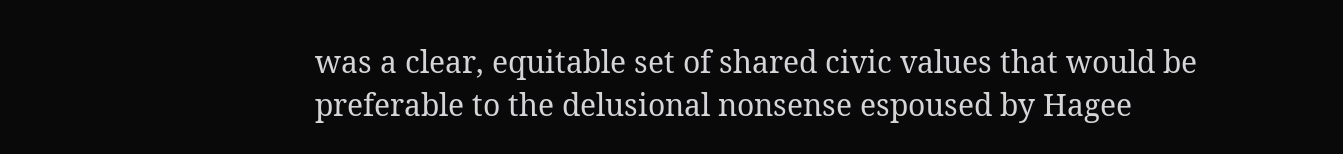was a clear, equitable set of shared civic values that would be preferable to the delusional nonsense espoused by Hagee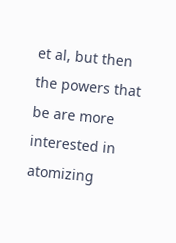et al, but then the powers that be are more interested in atomizing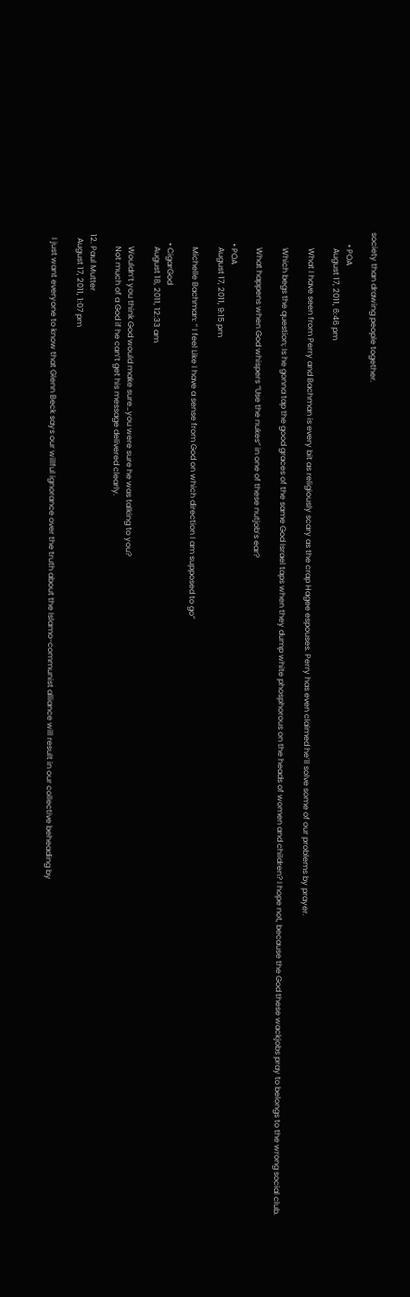society than drawing people together.

      • POA
        August 17, 2011, 6:46 pm

        What I have seen from Perry and Bachman is every bit as religiously scary as the crap Hagee espouses. Perry has even claimed he’ll solve some of our problems by prayer.

        Which begs the question; Is he gonna tap the good graces of the same God Israel taps when they dump white phosphorous on the heads of women and children? I hope not, because the God these wackjobs pray to belongs to the wrong social club.

        What happens when God whispers “Use the nukes” in one of these nutjob’s ear?

      • POA
        August 17, 2011, 9:15 pm

        Michelle Bachman: ” I feel Like I have a sense from God on which direction I am supposed to go”

      • CigarGod
        August 18, 2011, 12:33 am

        Wouldn’t you think God would make sure…you were sure he was talking to you?
        Not much of a God if he can’t get his message delivered clearly.

  12. Paul Mutter
    August 17, 2011, 1:07 pm

    I just want everyone to know that Glenn Beck says our willful ignorance over the truth about the Islamo-communist alliance will result in our collective beheading by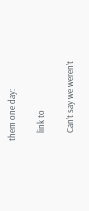them one day:

    link to

    Can’t say we weren’t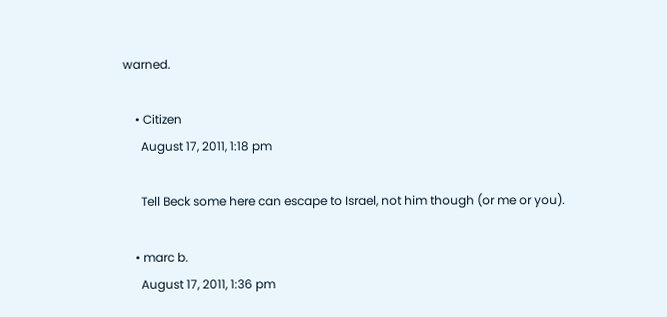warned.

    • Citizen
      August 17, 2011, 1:18 pm

      Tell Beck some here can escape to Israel, not him though (or me or you).

    • marc b.
      August 17, 2011, 1:36 pm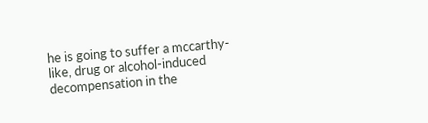he is going to suffer a mccarthy-like, drug or alcohol-induced decompensation in the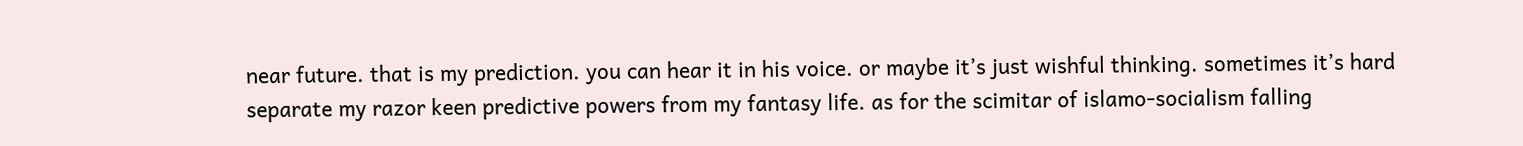near future. that is my prediction. you can hear it in his voice. or maybe it’s just wishful thinking. sometimes it’s hard separate my razor keen predictive powers from my fantasy life. as for the scimitar of islamo-socialism falling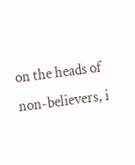on the heads of non-believers, i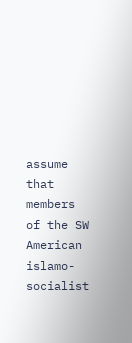assume that members of the SW American islamo-socialist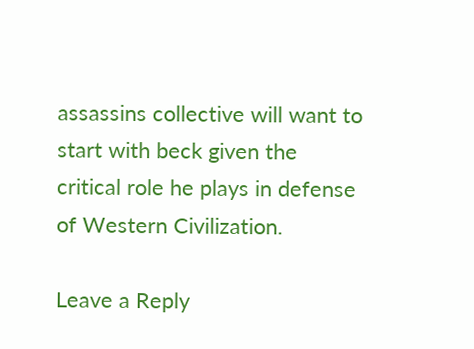assassins collective will want to start with beck given the critical role he plays in defense of Western Civilization.

Leave a Reply